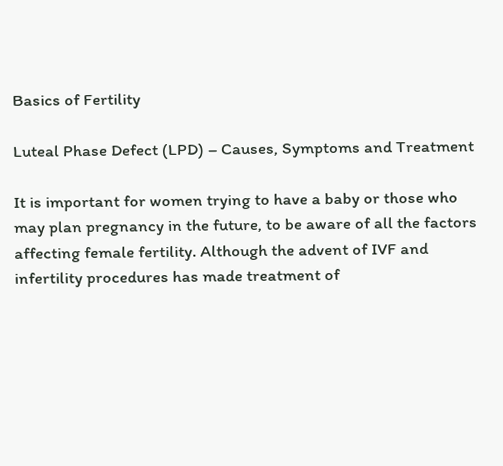Basics of Fertility

Luteal Phase Defect (LPD) – Causes, Symptoms and Treatment

It is important for women trying to have a baby or those who may plan pregnancy in the future, to be aware of all the factors affecting female fertility. Although the advent of IVF and infertility procedures has made treatment of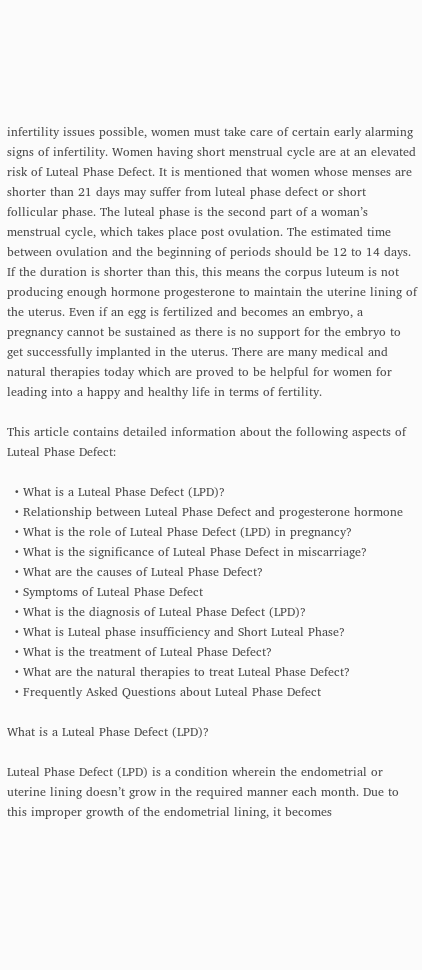infertility issues possible, women must take care of certain early alarming signs of infertility. Women having short menstrual cycle are at an elevated risk of Luteal Phase Defect. It is mentioned that women whose menses are shorter than 21 days may suffer from luteal phase defect or short follicular phase. The luteal phase is the second part of a woman’s menstrual cycle, which takes place post ovulation. The estimated time between ovulation and the beginning of periods should be 12 to 14 days. If the duration is shorter than this, this means the corpus luteum is not producing enough hormone progesterone to maintain the uterine lining of the uterus. Even if an egg is fertilized and becomes an embryo, a pregnancy cannot be sustained as there is no support for the embryo to get successfully implanted in the uterus. There are many medical and natural therapies today which are proved to be helpful for women for leading into a happy and healthy life in terms of fertility.

This article contains detailed information about the following aspects of Luteal Phase Defect:

  • What is a Luteal Phase Defect (LPD)?
  • Relationship between Luteal Phase Defect and progesterone hormone
  • What is the role of Luteal Phase Defect (LPD) in pregnancy?
  • What is the significance of Luteal Phase Defect in miscarriage?
  • What are the causes of Luteal Phase Defect?
  • Symptoms of Luteal Phase Defect
  • What is the diagnosis of Luteal Phase Defect (LPD)?
  • What is Luteal phase insufficiency and Short Luteal Phase?
  • What is the treatment of Luteal Phase Defect?
  • What are the natural therapies to treat Luteal Phase Defect?
  • Frequently Asked Questions about Luteal Phase Defect

What is a Luteal Phase Defect (LPD)?

Luteal Phase Defect (LPD) is a condition wherein the endometrial or uterine lining doesn’t grow in the required manner each month. Due to this improper growth of the endometrial lining, it becomes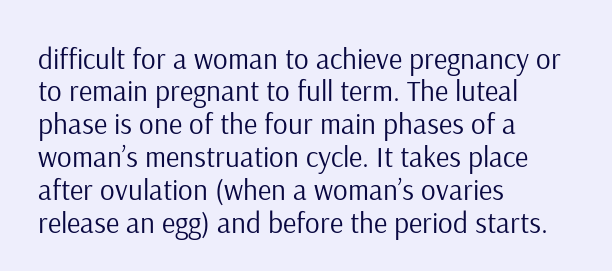difficult for a woman to achieve pregnancy or to remain pregnant to full term. The luteal phase is one of the four main phases of a woman’s menstruation cycle. It takes place after ovulation (when a woman’s ovaries release an egg) and before the period starts.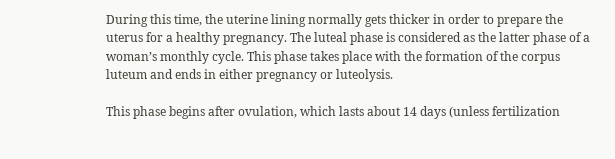During this time, the uterine lining normally gets thicker in order to prepare the uterus for a healthy pregnancy. The luteal phase is considered as the latter phase of a woman’s monthly cycle. This phase takes place with the formation of the corpus luteum and ends in either pregnancy or luteolysis.

This phase begins after ovulation, which lasts about 14 days (unless fertilization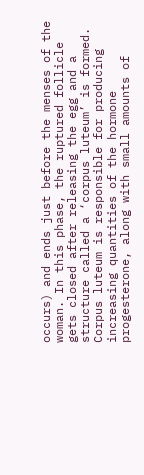occurs) and ends just before the menses of the woman. In this phase, the ruptured follicle gets closed after releasing the egg and a structure called a ‘corpus luteum’ is formed. Corpus luteum is responsible for producing increasing quantities of the hormone progesterone, along with small amounts of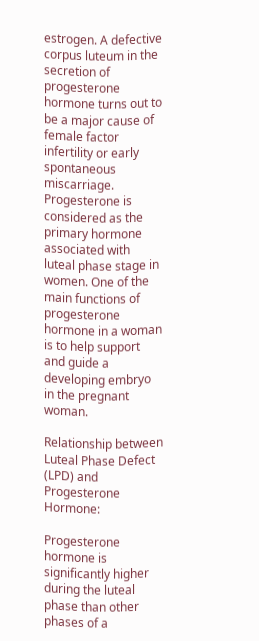estrogen. A defective corpus luteum in the secretion of progesterone hormone turns out to be a major cause of female factor infertility or early spontaneous miscarriage. Progesterone is considered as the primary hormone associated with luteal phase stage in women. One of the main functions of progesterone hormone in a woman is to help support and guide a developing embryo in the pregnant woman.

Relationship between Luteal Phase Defect (LPD) and Progesterone Hormone:

Progesterone hormone is significantly higher during the luteal phase than other phases of a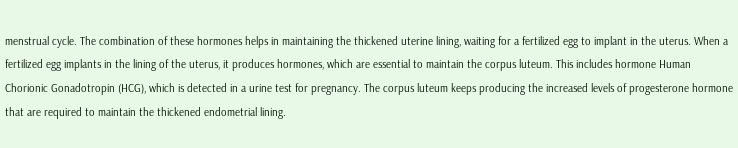menstrual cycle. The combination of these hormones helps in maintaining the thickened uterine lining, waiting for a fertilized egg to implant in the uterus. When a fertilized egg implants in the lining of the uterus, it produces hormones, which are essential to maintain the corpus luteum. This includes hormone Human Chorionic Gonadotropin (HCG), which is detected in a urine test for pregnancy. The corpus luteum keeps producing the increased levels of progesterone hormone that are required to maintain the thickened endometrial lining.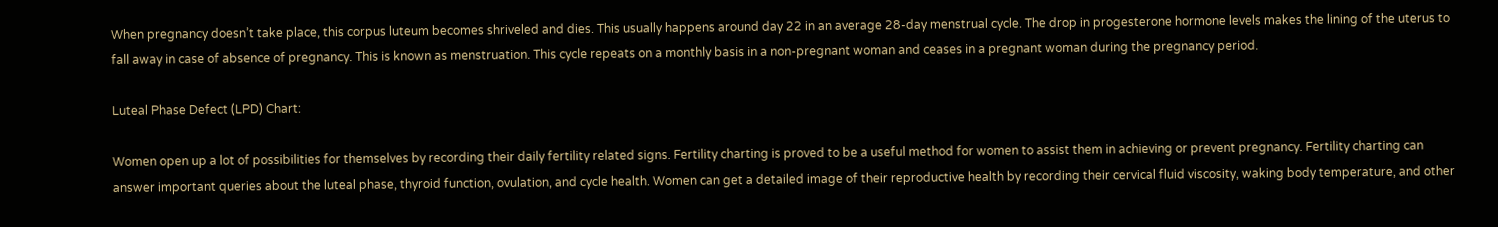When pregnancy doesn’t take place, this corpus luteum becomes shriveled and dies. This usually happens around day 22 in an average 28-day menstrual cycle. The drop in progesterone hormone levels makes the lining of the uterus to fall away in case of absence of pregnancy. This is known as menstruation. This cycle repeats on a monthly basis in a non-pregnant woman and ceases in a pregnant woman during the pregnancy period.

Luteal Phase Defect (LPD) Chart:

Women open up a lot of possibilities for themselves by recording their daily fertility related signs. Fertility charting is proved to be a useful method for women to assist them in achieving or prevent pregnancy. Fertility charting can answer important queries about the luteal phase, thyroid function, ovulation, and cycle health. Women can get a detailed image of their reproductive health by recording their cervical fluid viscosity, waking body temperature, and other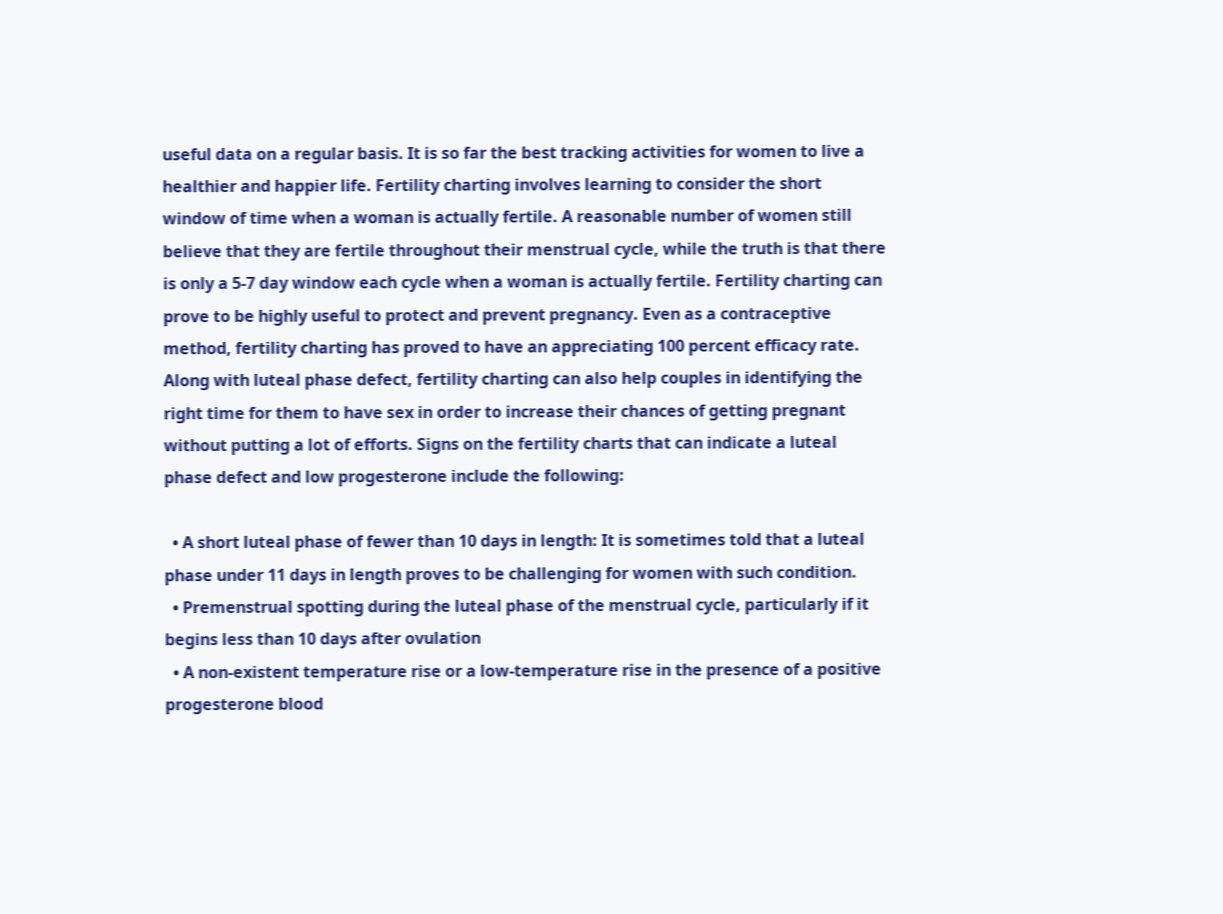useful data on a regular basis. It is so far the best tracking activities for women to live a healthier and happier life. Fertility charting involves learning to consider the short window of time when a woman is actually fertile. A reasonable number of women still believe that they are fertile throughout their menstrual cycle, while the truth is that there is only a 5-7 day window each cycle when a woman is actually fertile. Fertility charting can prove to be highly useful to protect and prevent pregnancy. Even as a contraceptive method, fertility charting has proved to have an appreciating 100 percent efficacy rate. Along with luteal phase defect, fertility charting can also help couples in identifying the right time for them to have sex in order to increase their chances of getting pregnant without putting a lot of efforts. Signs on the fertility charts that can indicate a luteal phase defect and low progesterone include the following:

  • A short luteal phase of fewer than 10 days in length: It is sometimes told that a luteal phase under 11 days in length proves to be challenging for women with such condition.
  • Premenstrual spotting during the luteal phase of the menstrual cycle, particularly if it begins less than 10 days after ovulation
  • A non-existent temperature rise or a low-temperature rise in the presence of a positive progesterone blood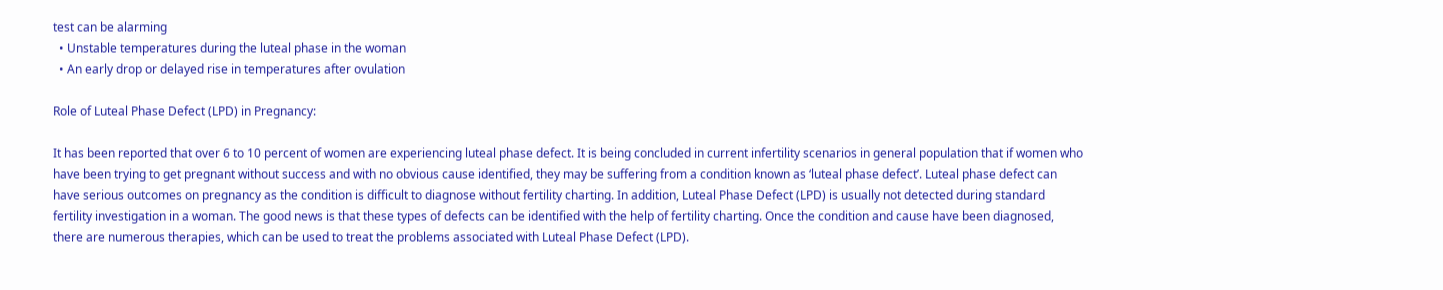test can be alarming
  • Unstable temperatures during the luteal phase in the woman
  • An early drop or delayed rise in temperatures after ovulation

Role of Luteal Phase Defect (LPD) in Pregnancy:

It has been reported that over 6 to 10 percent of women are experiencing luteal phase defect. It is being concluded in current infertility scenarios in general population that if women who have been trying to get pregnant without success and with no obvious cause identified, they may be suffering from a condition known as ‘luteal phase defect’. Luteal phase defect can have serious outcomes on pregnancy as the condition is difficult to diagnose without fertility charting. In addition, Luteal Phase Defect (LPD) is usually not detected during standard fertility investigation in a woman. The good news is that these types of defects can be identified with the help of fertility charting. Once the condition and cause have been diagnosed, there are numerous therapies, which can be used to treat the problems associated with Luteal Phase Defect (LPD).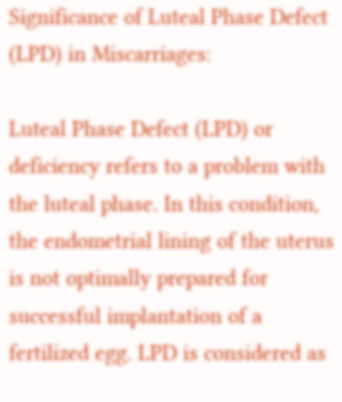Significance of Luteal Phase Defect (LPD) in Miscarriages:

Luteal Phase Defect (LPD) or deficiency refers to a problem with the luteal phase. In this condition, the endometrial lining of the uterus is not optimally prepared for successful implantation of a fertilized egg. LPD is considered as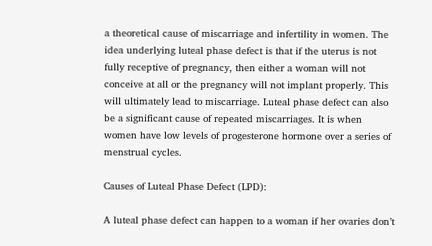a theoretical cause of miscarriage and infertility in women. The idea underlying luteal phase defect is that if the uterus is not fully receptive of pregnancy, then either a woman will not conceive at all or the pregnancy will not implant properly. This will ultimately lead to miscarriage. Luteal phase defect can also be a significant cause of repeated miscarriages. It is when women have low levels of progesterone hormone over a series of menstrual cycles.

Causes of Luteal Phase Defect (LPD):

A luteal phase defect can happen to a woman if her ovaries don’t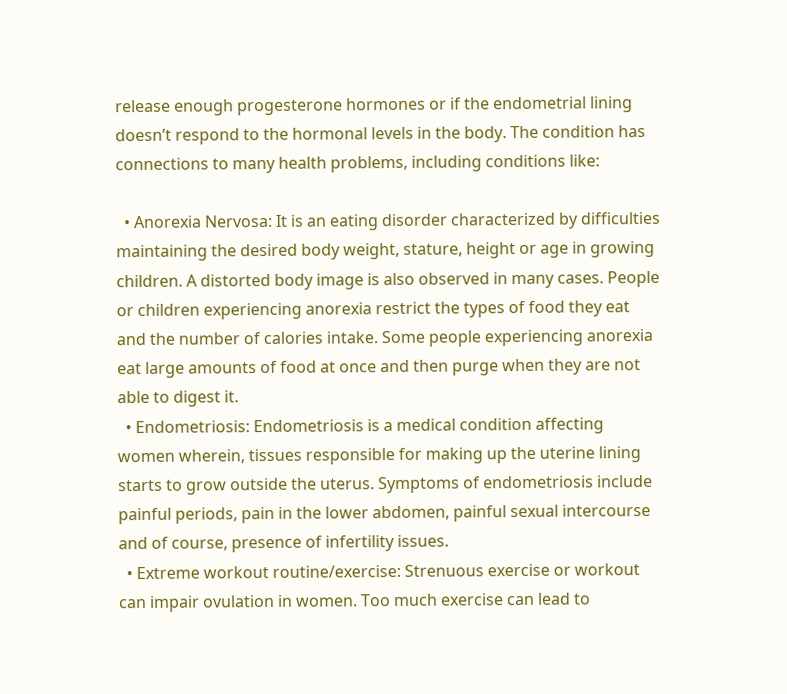release enough progesterone hormones or if the endometrial lining doesn’t respond to the hormonal levels in the body. The condition has connections to many health problems, including conditions like:

  • Anorexia Nervosa: It is an eating disorder characterized by difficulties maintaining the desired body weight, stature, height or age in growing children. A distorted body image is also observed in many cases. People or children experiencing anorexia restrict the types of food they eat and the number of calories intake. Some people experiencing anorexia eat large amounts of food at once and then purge when they are not able to digest it.
  • Endometriosis: Endometriosis is a medical condition affecting women wherein, tissues responsible for making up the uterine lining starts to grow outside the uterus. Symptoms of endometriosis include painful periods, pain in the lower abdomen, painful sexual intercourse and of course, presence of infertility issues.
  • Extreme workout routine/exercise: Strenuous exercise or workout can impair ovulation in women. Too much exercise can lead to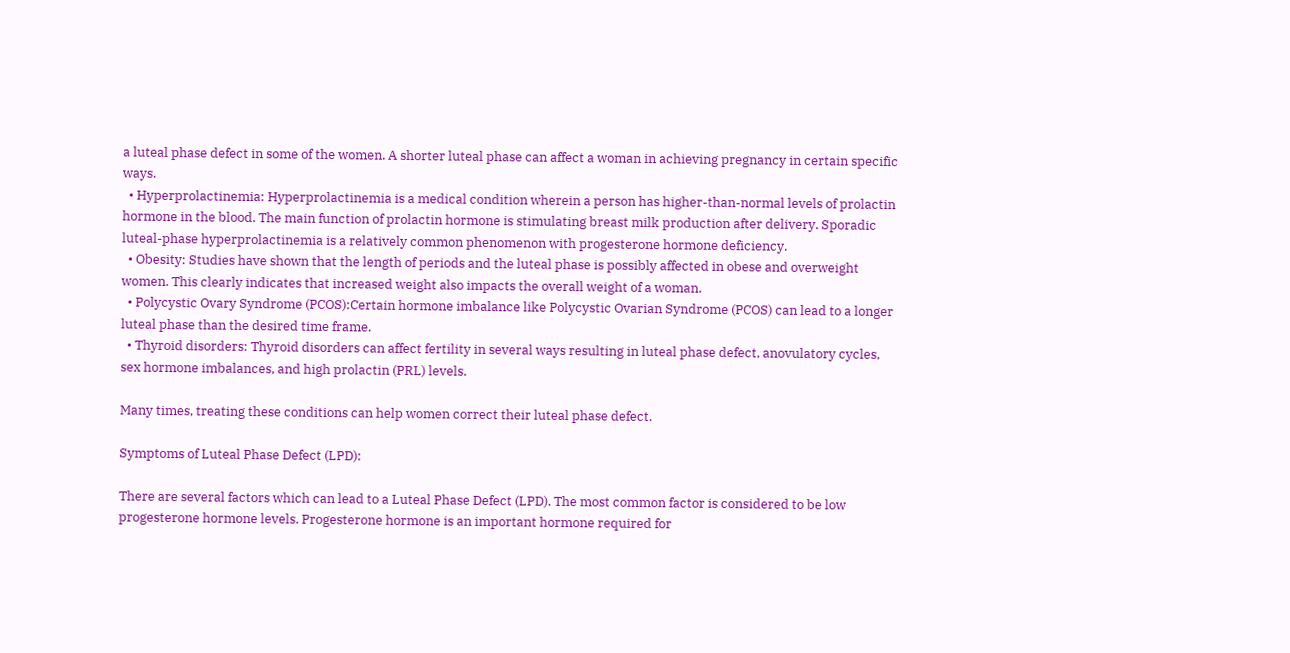a luteal phase defect in some of the women. A shorter luteal phase can affect a woman in achieving pregnancy in certain specific ways.
  • Hyperprolactinemia: Hyperprolactinemia is a medical condition wherein a person has higher-than-normal levels of prolactin hormone in the blood. The main function of prolactin hormone is stimulating breast milk production after delivery. Sporadic luteal-phase hyperprolactinemia is a relatively common phenomenon with progesterone hormone deficiency.
  • Obesity: Studies have shown that the length of periods and the luteal phase is possibly affected in obese and overweight women. This clearly indicates that increased weight also impacts the overall weight of a woman.
  • Polycystic Ovary Syndrome (PCOS):Certain hormone imbalance like Polycystic Ovarian Syndrome (PCOS) can lead to a longer luteal phase than the desired time frame.
  • Thyroid disorders: Thyroid disorders can affect fertility in several ways resulting in luteal phase defect, anovulatory cycles, sex hormone imbalances, and high prolactin (PRL) levels.

Many times, treating these conditions can help women correct their luteal phase defect.

Symptoms of Luteal Phase Defect (LPD):

There are several factors which can lead to a Luteal Phase Defect (LPD). The most common factor is considered to be low progesterone hormone levels. Progesterone hormone is an important hormone required for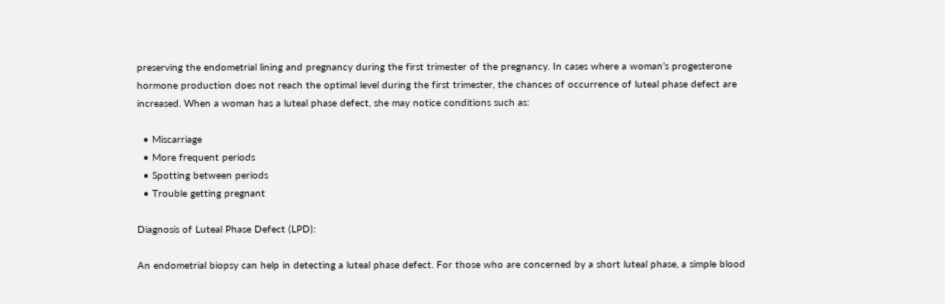preserving the endometrial lining and pregnancy during the first trimester of the pregnancy. In cases where a woman’s progesterone hormone production does not reach the optimal level during the first trimester, the chances of occurrence of luteal phase defect are increased. When a woman has a luteal phase defect, she may notice conditions such as:

  • Miscarriage
  • More frequent periods
  • Spotting between periods
  • Trouble getting pregnant

Diagnosis of Luteal Phase Defect (LPD):

An endometrial biopsy can help in detecting a luteal phase defect. For those who are concerned by a short luteal phase, a simple blood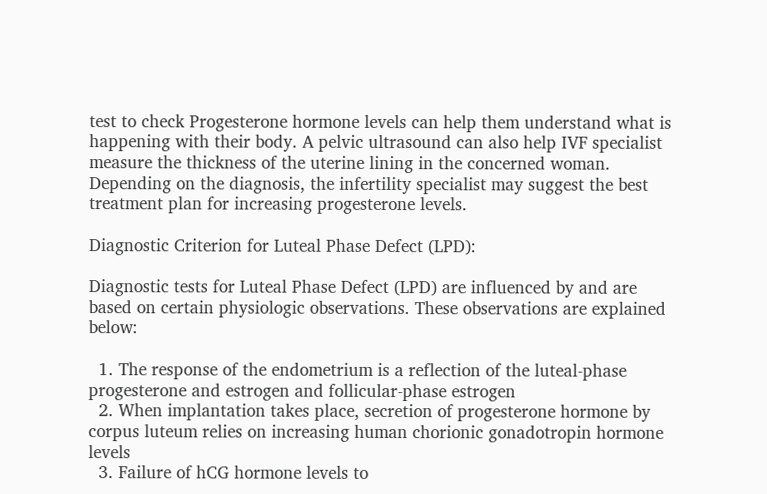test to check Progesterone hormone levels can help them understand what is happening with their body. A pelvic ultrasound can also help IVF specialist measure the thickness of the uterine lining in the concerned woman. Depending on the diagnosis, the infertility specialist may suggest the best treatment plan for increasing progesterone levels.

Diagnostic Criterion for Luteal Phase Defect (LPD):

Diagnostic tests for Luteal Phase Defect (LPD) are influenced by and are based on certain physiologic observations. These observations are explained below:

  1. The response of the endometrium is a reflection of the luteal-phase progesterone and estrogen and follicular-phase estrogen
  2. When implantation takes place, secretion of progesterone hormone by corpus luteum relies on increasing human chorionic gonadotropin hormone levels
  3. Failure of hCG hormone levels to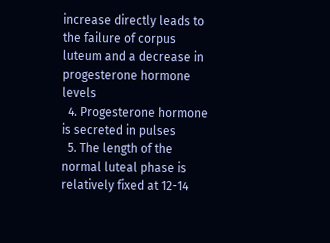increase directly leads to the failure of corpus luteum and a decrease in progesterone hormone levels
  4. Progesterone hormone is secreted in pulses
  5. The length of the normal luteal phase is relatively fixed at 12-14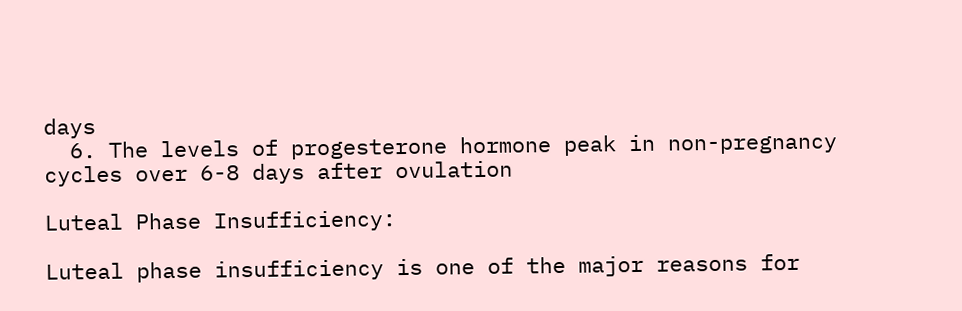days
  6. The levels of progesterone hormone peak in non-pregnancy cycles over 6-8 days after ovulation

Luteal Phase Insufficiency:

Luteal phase insufficiency is one of the major reasons for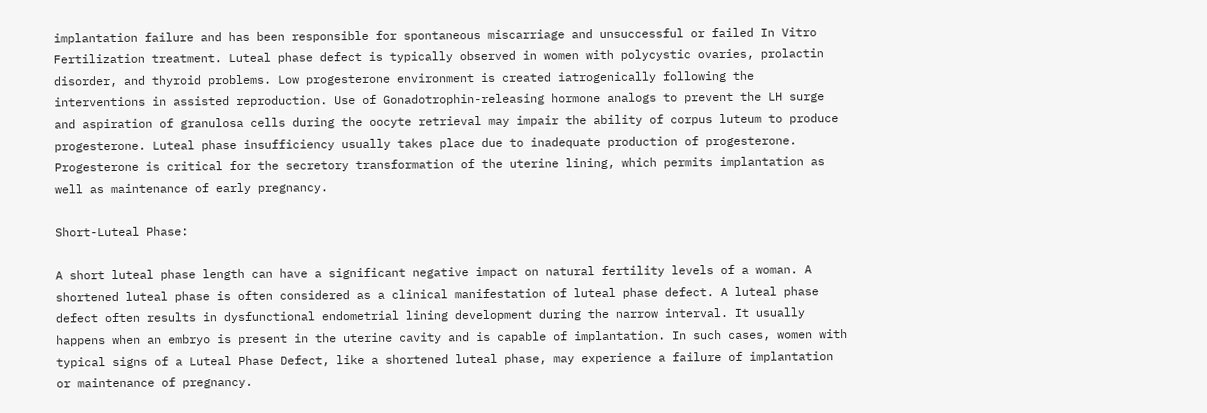implantation failure and has been responsible for spontaneous miscarriage and unsuccessful or failed In Vitro Fertilization treatment. Luteal phase defect is typically observed in women with polycystic ovaries, prolactin disorder, and thyroid problems. Low progesterone environment is created iatrogenically following the interventions in assisted reproduction. Use of Gonadotrophin-releasing hormone analogs to prevent the LH surge and aspiration of granulosa cells during the oocyte retrieval may impair the ability of corpus luteum to produce progesterone. Luteal phase insufficiency usually takes place due to inadequate production of progesterone. Progesterone is critical for the secretory transformation of the uterine lining, which permits implantation as well as maintenance of early pregnancy.

Short-Luteal Phase:

A short luteal phase length can have a significant negative impact on natural fertility levels of a woman. A shortened luteal phase is often considered as a clinical manifestation of luteal phase defect. A luteal phase defect often results in dysfunctional endometrial lining development during the narrow interval. It usually happens when an embryo is present in the uterine cavity and is capable of implantation. In such cases, women with typical signs of a Luteal Phase Defect, like a shortened luteal phase, may experience a failure of implantation or maintenance of pregnancy.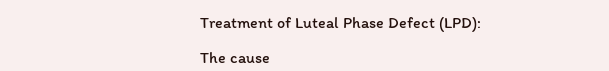Treatment of Luteal Phase Defect (LPD):

The cause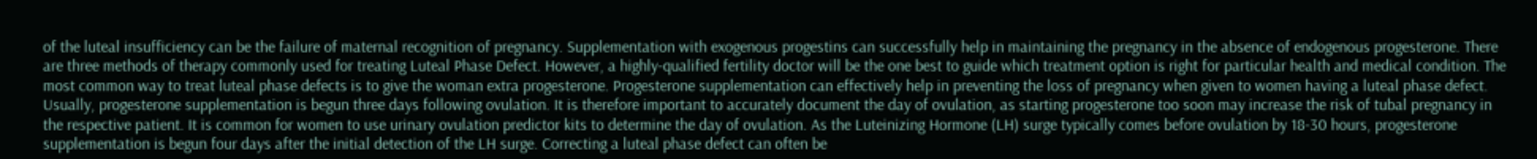of the luteal insufficiency can be the failure of maternal recognition of pregnancy. Supplementation with exogenous progestins can successfully help in maintaining the pregnancy in the absence of endogenous progesterone. There are three methods of therapy commonly used for treating Luteal Phase Defect. However, a highly-qualified fertility doctor will be the one best to guide which treatment option is right for particular health and medical condition. The most common way to treat luteal phase defects is to give the woman extra progesterone. Progesterone supplementation can effectively help in preventing the loss of pregnancy when given to women having a luteal phase defect. Usually, progesterone supplementation is begun three days following ovulation. It is therefore important to accurately document the day of ovulation, as starting progesterone too soon may increase the risk of tubal pregnancy in the respective patient. It is common for women to use urinary ovulation predictor kits to determine the day of ovulation. As the Luteinizing Hormone (LH) surge typically comes before ovulation by 18-30 hours, progesterone supplementation is begun four days after the initial detection of the LH surge. Correcting a luteal phase defect can often be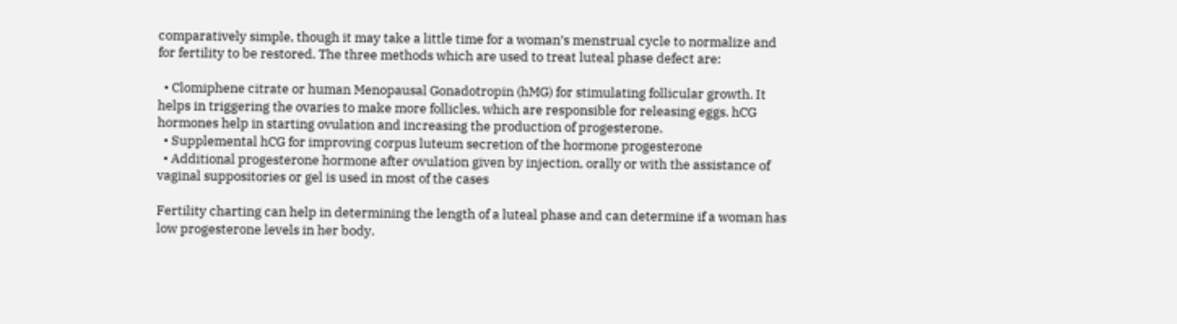comparatively simple, though it may take a little time for a woman’s menstrual cycle to normalize and for fertility to be restored. The three methods which are used to treat luteal phase defect are:

  • Clomiphene citrate or human Menopausal Gonadotropin (hMG) for stimulating follicular growth. It helps in triggering the ovaries to make more follicles, which are responsible for releasing eggs. hCG hormones help in starting ovulation and increasing the production of progesterone.
  • Supplemental hCG for improving corpus luteum secretion of the hormone progesterone
  • Additional progesterone hormone after ovulation given by injection, orally or with the assistance of vaginal suppositories or gel is used in most of the cases

Fertility charting can help in determining the length of a luteal phase and can determine if a woman has low progesterone levels in her body.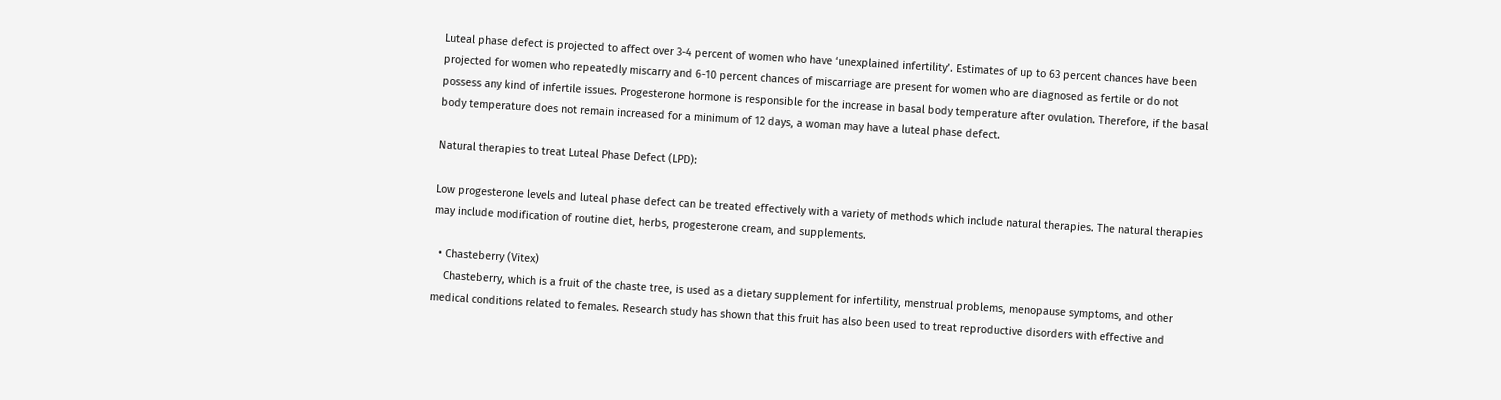Luteal phase defect is projected to affect over 3-4 percent of women who have ‘unexplained infertility’. Estimates of up to 63 percent chances have been projected for women who repeatedly miscarry and 6-10 percent chances of miscarriage are present for women who are diagnosed as fertile or do not possess any kind of infertile issues. Progesterone hormone is responsible for the increase in basal body temperature after ovulation. Therefore, if the basal body temperature does not remain increased for a minimum of 12 days, a woman may have a luteal phase defect.

Natural therapies to treat Luteal Phase Defect (LPD):

Low progesterone levels and luteal phase defect can be treated effectively with a variety of methods which include natural therapies. The natural therapies may include modification of routine diet, herbs, progesterone cream, and supplements.

  • Chasteberry (Vitex)
    Chasteberry, which is a fruit of the chaste tree, is used as a dietary supplement for infertility, menstrual problems, menopause symptoms, and other medical conditions related to females. Research study has shown that this fruit has also been used to treat reproductive disorders with effective and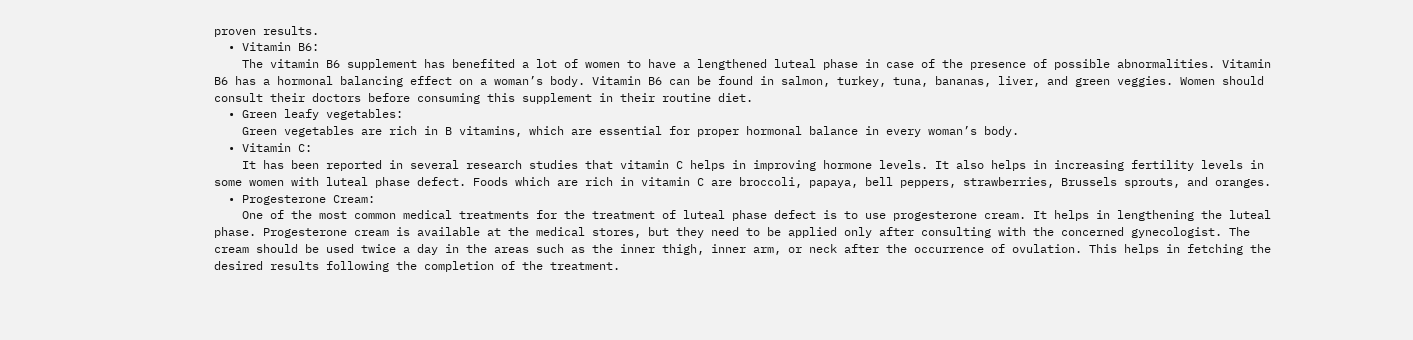proven results.
  • Vitamin B6:
    The vitamin B6 supplement has benefited a lot of women to have a lengthened luteal phase in case of the presence of possible abnormalities. Vitamin B6 has a hormonal balancing effect on a woman’s body. Vitamin B6 can be found in salmon, turkey, tuna, bananas, liver, and green veggies. Women should consult their doctors before consuming this supplement in their routine diet.
  • Green leafy vegetables:
    Green vegetables are rich in B vitamins, which are essential for proper hormonal balance in every woman’s body.
  • Vitamin C:
    It has been reported in several research studies that vitamin C helps in improving hormone levels. It also helps in increasing fertility levels in some women with luteal phase defect. Foods which are rich in vitamin C are broccoli, papaya, bell peppers, strawberries, Brussels sprouts, and oranges.
  • Progesterone Cream:
    One of the most common medical treatments for the treatment of luteal phase defect is to use progesterone cream. It helps in lengthening the luteal phase. Progesterone cream is available at the medical stores, but they need to be applied only after consulting with the concerned gynecologist. The cream should be used twice a day in the areas such as the inner thigh, inner arm, or neck after the occurrence of ovulation. This helps in fetching the desired results following the completion of the treatment.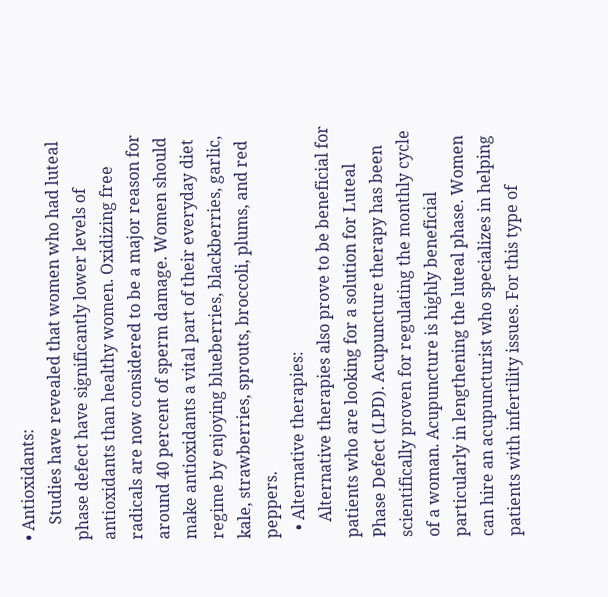• Antioxidants:
    Studies have revealed that women who had luteal phase defect have significantly lower levels of antioxidants than healthy women. Oxidizing free radicals are now considered to be a major reason for around 40 percent of sperm damage. Women should make antioxidants a vital part of their everyday diet regime by enjoying blueberries, blackberries, garlic, kale, strawberries, sprouts, broccoli, plums, and red peppers.
  • Alternative therapies:
    Alternative therapies also prove to be beneficial for patients who are looking for a solution for Luteal Phase Defect (LPD). Acupuncture therapy has been scientifically proven for regulating the monthly cycle of a woman. Acupuncture is highly beneficial particularly in lengthening the luteal phase. Women can hire an acupuncturist who specializes in helping patients with infertility issues. For this type of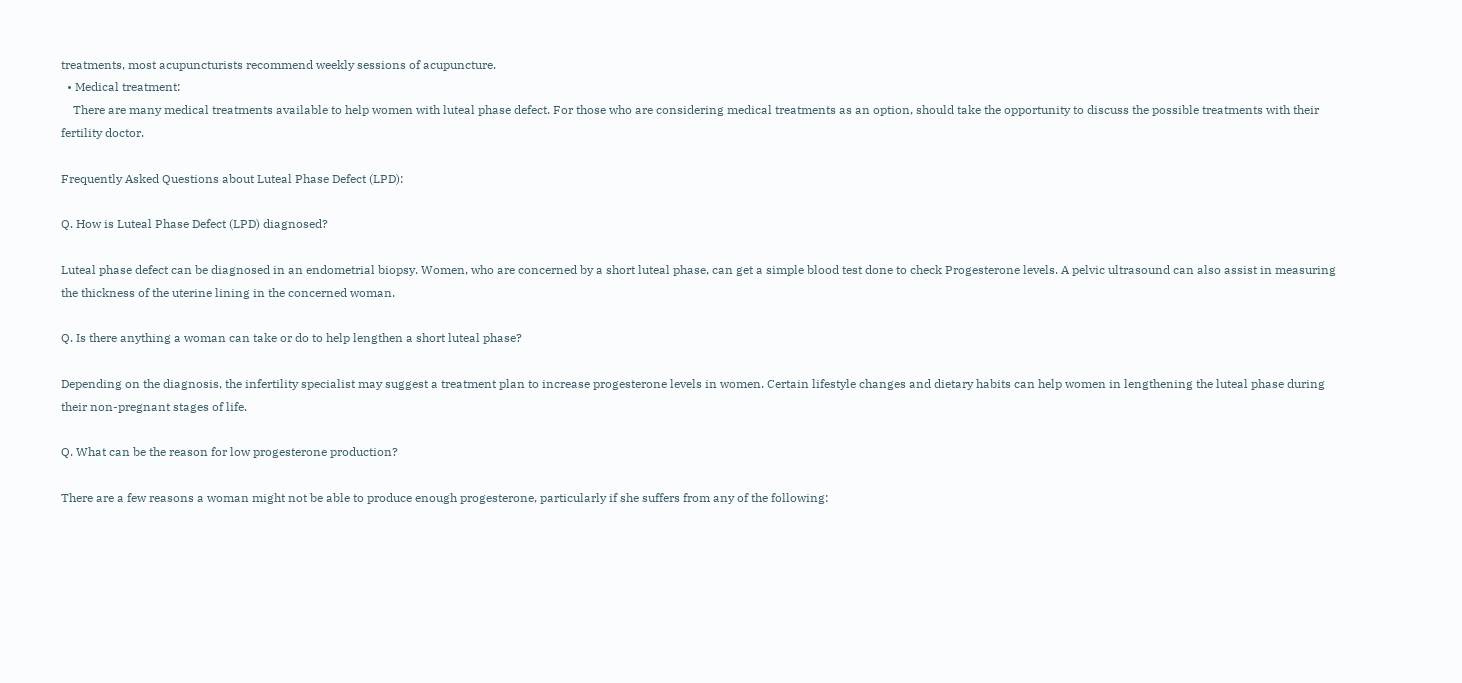treatments, most acupuncturists recommend weekly sessions of acupuncture.
  • Medical treatment:
    There are many medical treatments available to help women with luteal phase defect. For those who are considering medical treatments as an option, should take the opportunity to discuss the possible treatments with their fertility doctor.

Frequently Asked Questions about Luteal Phase Defect (LPD):

Q. How is Luteal Phase Defect (LPD) diagnosed?

Luteal phase defect can be diagnosed in an endometrial biopsy. Women, who are concerned by a short luteal phase, can get a simple blood test done to check Progesterone levels. A pelvic ultrasound can also assist in measuring the thickness of the uterine lining in the concerned woman.

Q. Is there anything a woman can take or do to help lengthen a short luteal phase?

Depending on the diagnosis, the infertility specialist may suggest a treatment plan to increase progesterone levels in women. Certain lifestyle changes and dietary habits can help women in lengthening the luteal phase during their non-pregnant stages of life.

Q. What can be the reason for low progesterone production?

There are a few reasons a woman might not be able to produce enough progesterone, particularly if she suffers from any of the following: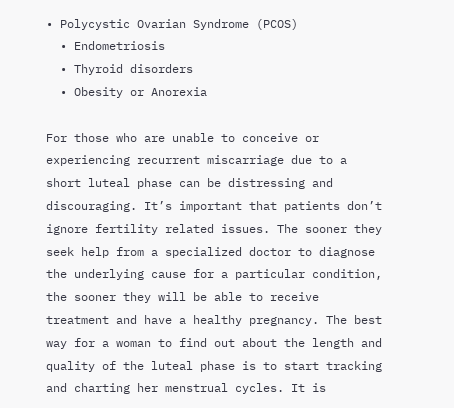• Polycystic Ovarian Syndrome (PCOS)
  • Endometriosis
  • Thyroid disorders
  • Obesity or Anorexia

For those who are unable to conceive or experiencing recurrent miscarriage due to a short luteal phase can be distressing and discouraging. It’s important that patients don’t ignore fertility related issues. The sooner they seek help from a specialized doctor to diagnose the underlying cause for a particular condition, the sooner they will be able to receive treatment and have a healthy pregnancy. The best way for a woman to find out about the length and quality of the luteal phase is to start tracking and charting her menstrual cycles. It is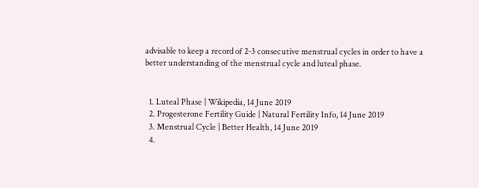advisable to keep a record of 2-3 consecutive menstrual cycles in order to have a better understanding of the menstrual cycle and luteal phase.


  1. Luteal Phase | Wikipedia, 14 June 2019
  2. Progesterone Fertility Guide | Natural Fertility Info, 14 June 2019
  3. Menstrual Cycle | Better Health, 14 June 2019
  4.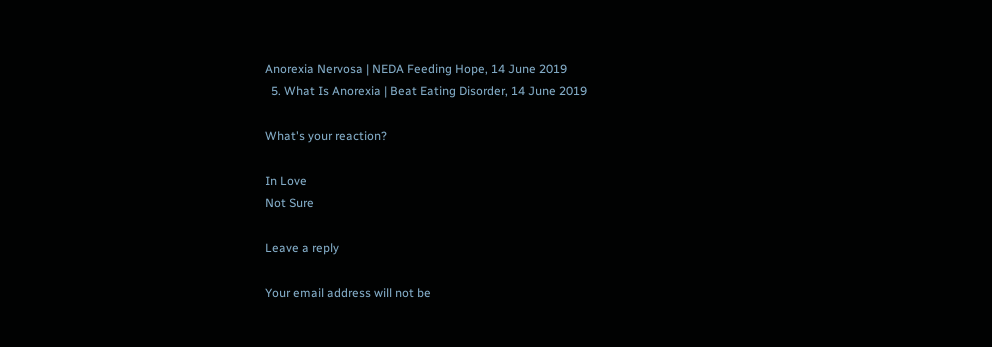Anorexia Nervosa | NEDA Feeding Hope, 14 June 2019
  5. What Is Anorexia | Beat Eating Disorder, 14 June 2019

What's your reaction?

In Love
Not Sure

Leave a reply

Your email address will not be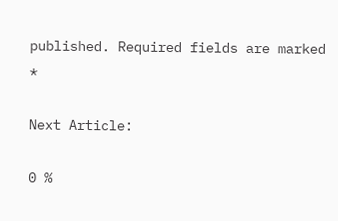published. Required fields are marked *

Next Article:

0 %